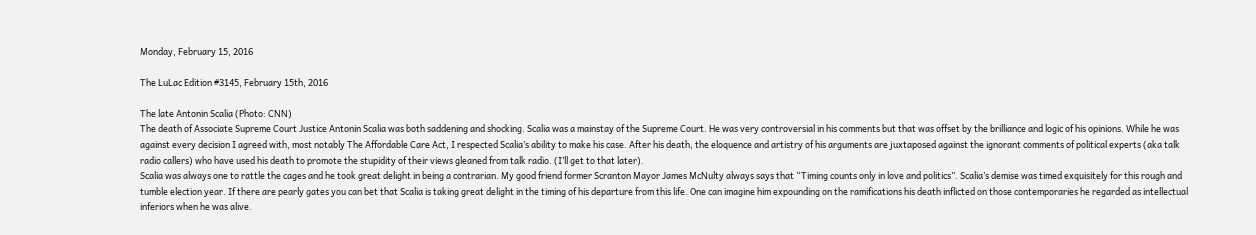Monday, February 15, 2016

The LuLac Edition #3145, February 15th, 2016

The late Antonin Scalia (Photo: CNN)
The death of Associate Supreme Court Justice Antonin Scalia was both saddening and shocking. Scalia was a mainstay of the Supreme Court. He was very controversial in his comments but that was offset by the brilliance and logic of his opinions. While he was against every decision I agreed with, most notably The Affordable Care Act, I respected Scalia’s ability to make his case. After his death, the eloquence and artistry of his arguments are juxtaposed against the ignorant comments of political experts (aka talk radio callers) who have used his death to promote the stupidity of their views gleaned from talk radio. (I’ll get to that later).
Scalia was always one to rattle the cages and he took great delight in being a contrarian. My good friend former Scranton Mayor James McNulty always says that “Timing counts only in love and politics”. Scalia’s demise was timed exquisitely for this rough and tumble election year. If there are pearly gates you can bet that Scalia is taking great delight in the timing of his departure from this life. One can imagine him expounding on the ramifications his death inflicted on those contemporaries he regarded as intellectual inferiors when he was alive.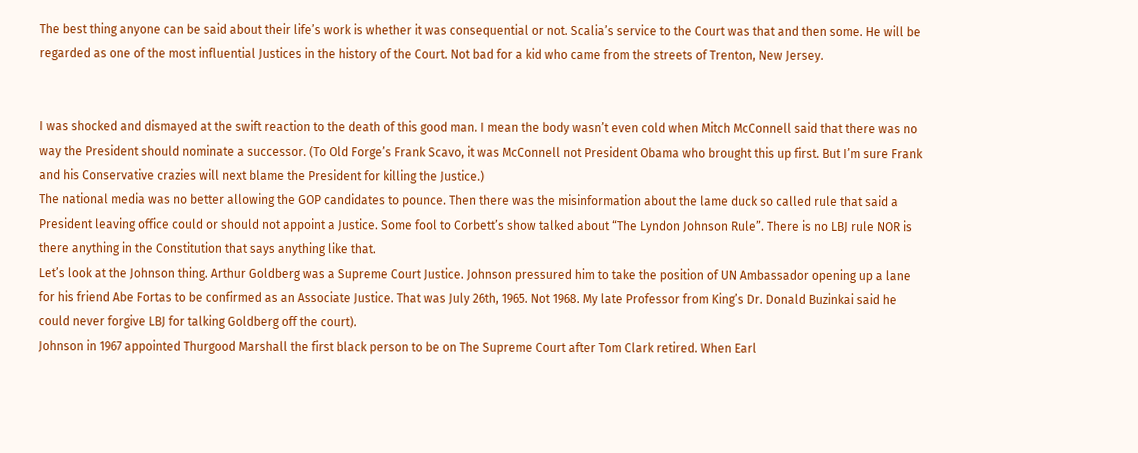The best thing anyone can be said about their life’s work is whether it was consequential or not. Scalia’s service to the Court was that and then some. He will be regarded as one of the most influential Justices in the history of the Court. Not bad for a kid who came from the streets of Trenton, New Jersey.


I was shocked and dismayed at the swift reaction to the death of this good man. I mean the body wasn’t even cold when Mitch McConnell said that there was no way the President should nominate a successor. (To Old Forge’s Frank Scavo, it was McConnell not President Obama who brought this up first. But I’m sure Frank and his Conservative crazies will next blame the President for killing the Justice.)
The national media was no better allowing the GOP candidates to pounce. Then there was the misinformation about the lame duck so called rule that said a President leaving office could or should not appoint a Justice. Some fool to Corbett’s show talked about “The Lyndon Johnson Rule”. There is no LBJ rule NOR is there anything in the Constitution that says anything like that.
Let’s look at the Johnson thing. Arthur Goldberg was a Supreme Court Justice. Johnson pressured him to take the position of UN Ambassador opening up a lane for his friend Abe Fortas to be confirmed as an Associate Justice. That was July 26th, 1965. Not 1968. My late Professor from King’s Dr. Donald Buzinkai said he could never forgive LBJ for talking Goldberg off the court).
Johnson in 1967 appointed Thurgood Marshall the first black person to be on The Supreme Court after Tom Clark retired. When Earl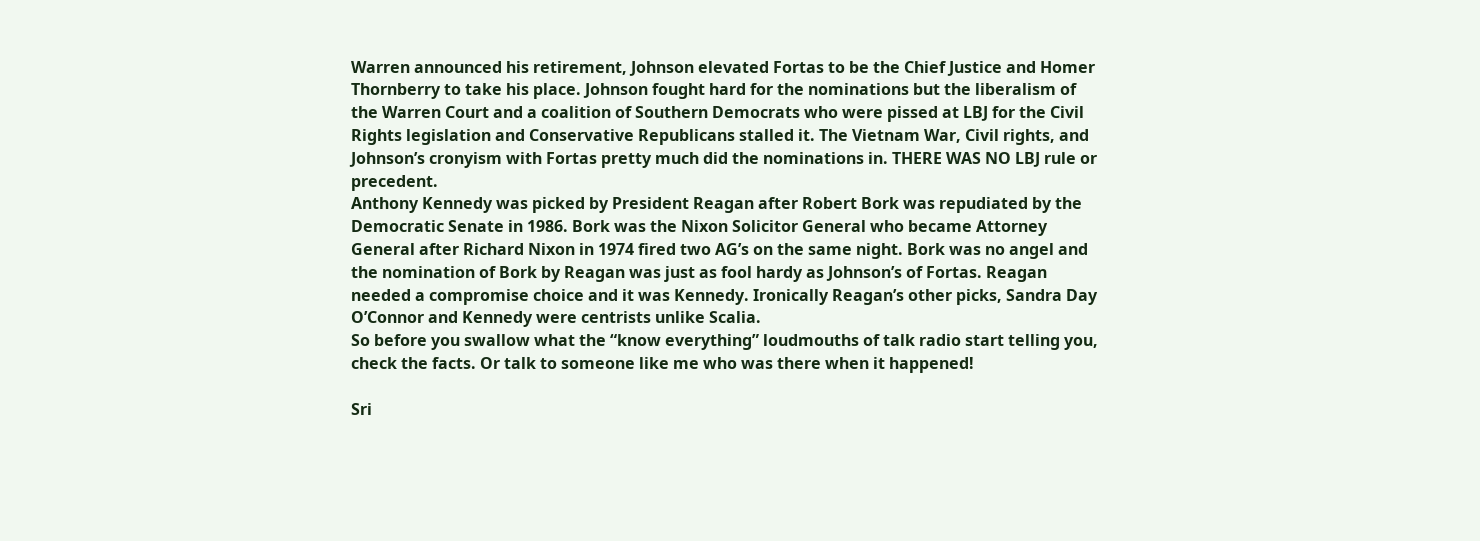Warren announced his retirement, Johnson elevated Fortas to be the Chief Justice and Homer Thornberry to take his place. Johnson fought hard for the nominations but the liberalism of the Warren Court and a coalition of Southern Democrats who were pissed at LBJ for the Civil Rights legislation and Conservative Republicans stalled it. The Vietnam War, Civil rights, and Johnson’s cronyism with Fortas pretty much did the nominations in. THERE WAS NO LBJ rule or precedent.
Anthony Kennedy was picked by President Reagan after Robert Bork was repudiated by the Democratic Senate in 1986. Bork was the Nixon Solicitor General who became Attorney General after Richard Nixon in 1974 fired two AG’s on the same night. Bork was no angel and the nomination of Bork by Reagan was just as fool hardy as Johnson’s of Fortas. Reagan needed a compromise choice and it was Kennedy. Ironically Reagan’s other picks, Sandra Day O’Connor and Kennedy were centrists unlike Scalia.
So before you swallow what the “know everything” loudmouths of talk radio start telling you, check the facts. Or talk to someone like me who was there when it happened!

Sri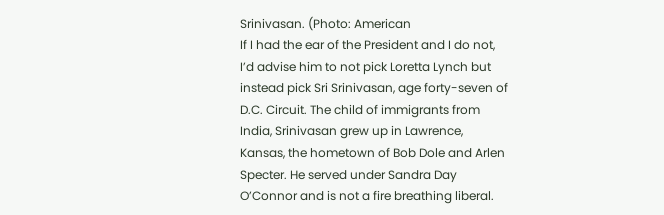Srinivasan. (Photo: American
If I had the ear of the President and I do not, I’d advise him to not pick Loretta Lynch but instead pick Sri Srinivasan, age forty-seven of D.C. Circuit. The child of immigrants from India, Srinivasan grew up in Lawrence, Kansas, the hometown of Bob Dole and Arlen Specter. He served under Sandra Day O’Connor and is not a fire breathing liberal.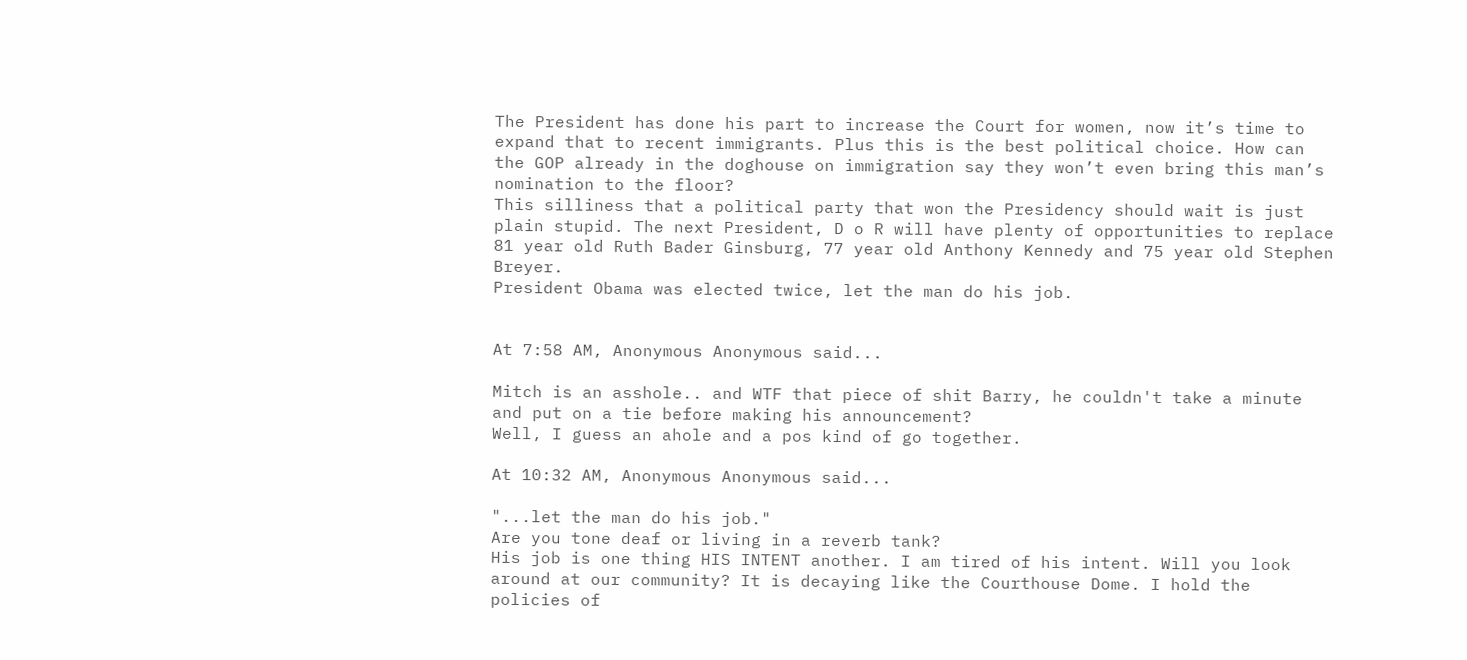The President has done his part to increase the Court for women, now it’s time to expand that to recent immigrants. Plus this is the best political choice. How can the GOP already in the doghouse on immigration say they won’t even bring this man’s nomination to the floor?
This silliness that a political party that won the Presidency should wait is just plain stupid. The next President, D o R will have plenty of opportunities to replace 81 year old Ruth Bader Ginsburg, 77 year old Anthony Kennedy and 75 year old Stephen Breyer.
President Obama was elected twice, let the man do his job.


At 7:58 AM, Anonymous Anonymous said...

Mitch is an asshole.. and WTF that piece of shit Barry, he couldn't take a minute and put on a tie before making his announcement?
Well, I guess an ahole and a pos kind of go together.

At 10:32 AM, Anonymous Anonymous said...

"...let the man do his job."
Are you tone deaf or living in a reverb tank?
His job is one thing HIS INTENT another. I am tired of his intent. Will you look around at our community? It is decaying like the Courthouse Dome. I hold the policies of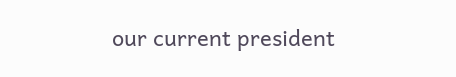our current president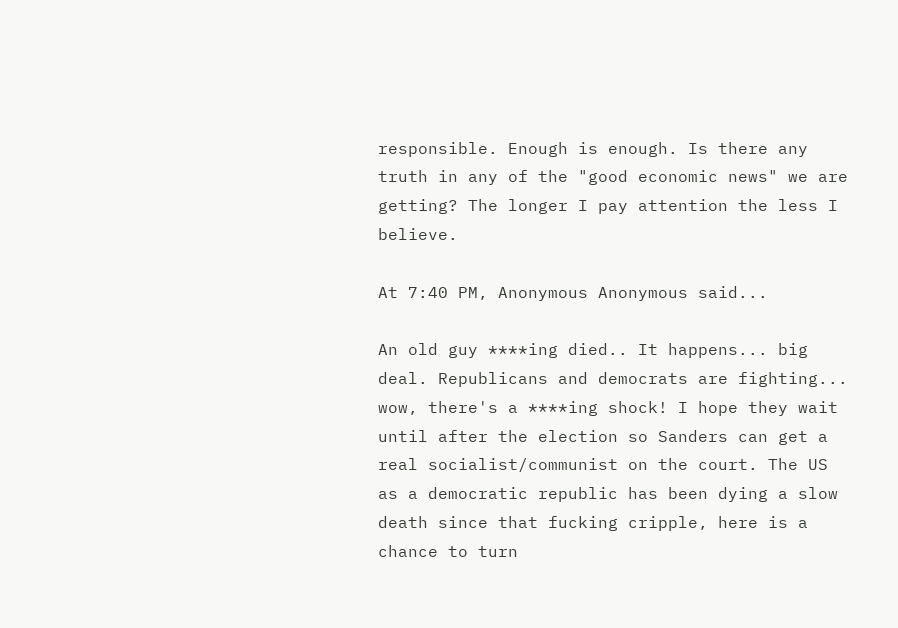responsible. Enough is enough. Is there any truth in any of the "good economic news" we are getting? The longer I pay attention the less I believe.

At 7:40 PM, Anonymous Anonymous said...

An old guy ****ing died.. It happens... big deal. Republicans and democrats are fighting... wow, there's a ****ing shock! I hope they wait until after the election so Sanders can get a real socialist/communist on the court. The US as a democratic republic has been dying a slow death since that fucking cripple, here is a chance to turn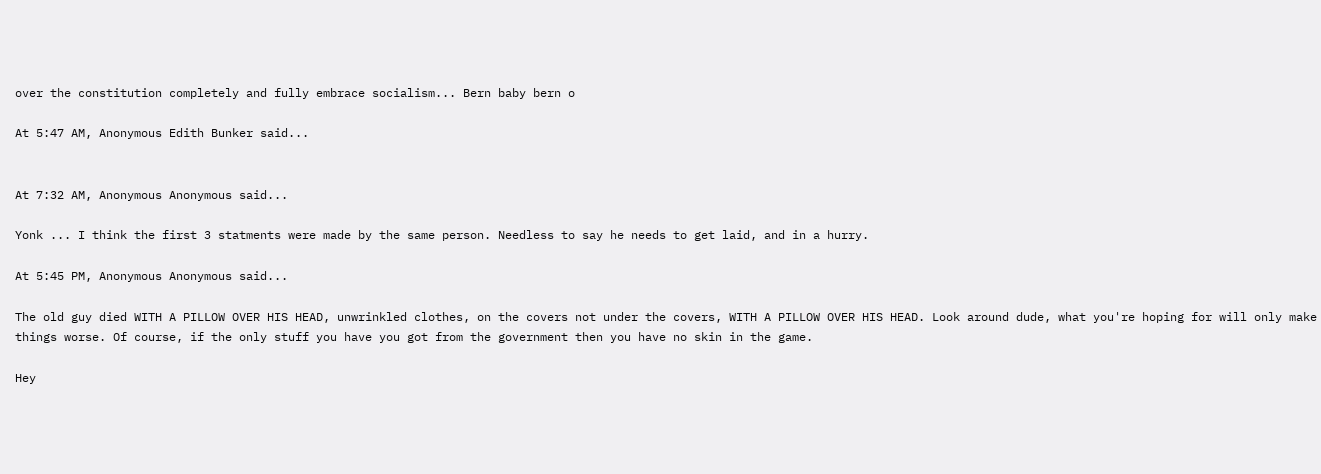over the constitution completely and fully embrace socialism... Bern baby bern o

At 5:47 AM, Anonymous Edith Bunker said...


At 7:32 AM, Anonymous Anonymous said...

Yonk ... I think the first 3 statments were made by the same person. Needless to say he needs to get laid, and in a hurry.

At 5:45 PM, Anonymous Anonymous said...

The old guy died WITH A PILLOW OVER HIS HEAD, unwrinkled clothes, on the covers not under the covers, WITH A PILLOW OVER HIS HEAD. Look around dude, what you're hoping for will only make things worse. Of course, if the only stuff you have you got from the government then you have no skin in the game.

Hey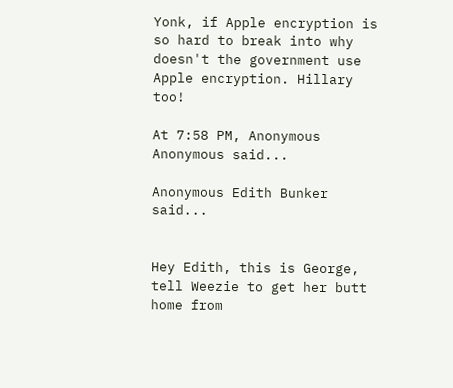Yonk, if Apple encryption is so hard to break into why doesn't the government use Apple encryption. Hillary too!

At 7:58 PM, Anonymous Anonymous said...

Anonymous Edith Bunker said...


Hey Edith, this is George, tell Weezie to get her butt home from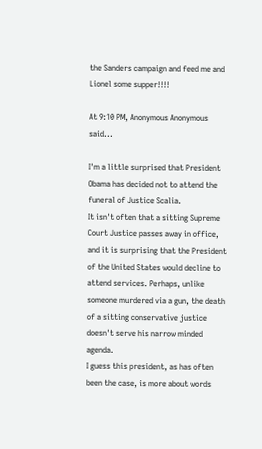the Sanders campaign and feed me and Lionel some supper!!!!

At 9:10 PM, Anonymous Anonymous said...

I'm a little surprised that President Obama has decided not to attend the funeral of Justice Scalia.
It isn't often that a sitting Supreme Court Justice passes away in office, and it is surprising that the President of the United States would decline to attend services. Perhaps, unlike someone murdered via a gun, the death of a sitting conservative justice doesn't serve his narrow minded agenda.
I guess this president, as has often been the case, is more about words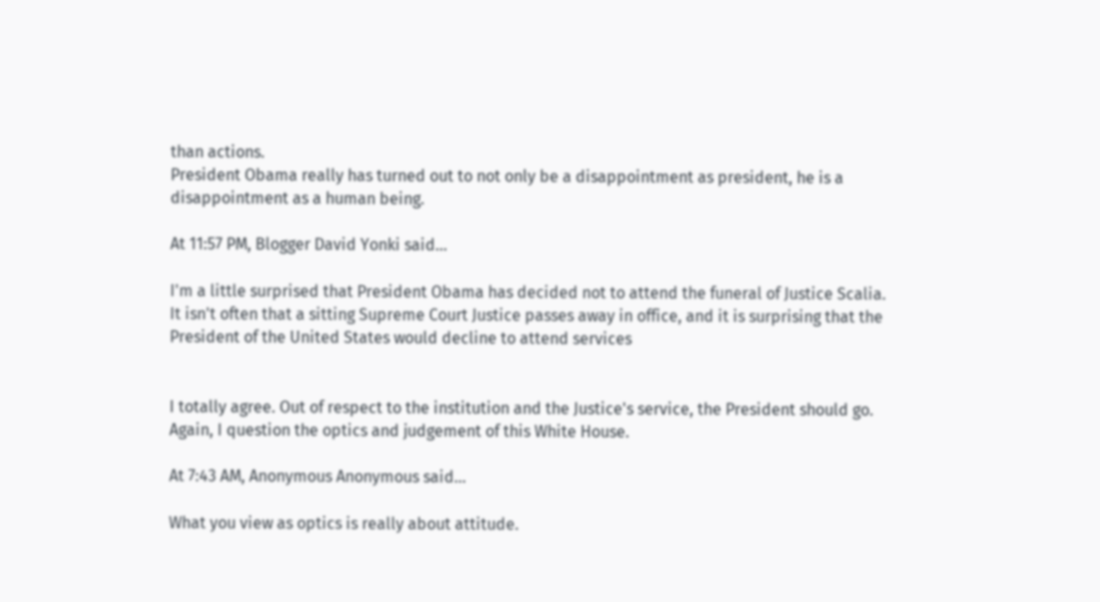than actions.
President Obama really has turned out to not only be a disappointment as president, he is a disappointment as a human being.

At 11:57 PM, Blogger David Yonki said...

I'm a little surprised that President Obama has decided not to attend the funeral of Justice Scalia.
It isn't often that a sitting Supreme Court Justice passes away in office, and it is surprising that the President of the United States would decline to attend services


I totally agree. Out of respect to the institution and the Justice's service, the President should go.
Again, I question the optics and judgement of this White House.

At 7:43 AM, Anonymous Anonymous said...

What you view as optics is really about attitude.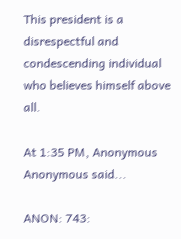This president is a disrespectful and condescending individual who believes himself above all.

At 1:35 PM, Anonymous Anonymous said...

ANON: 743: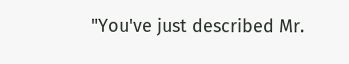"You've just described Mr.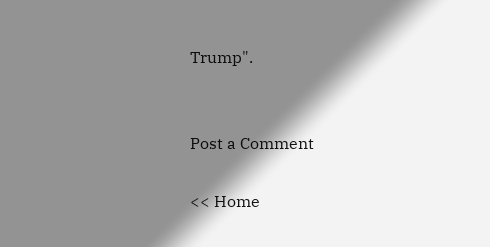Trump".


Post a Comment

<< Home